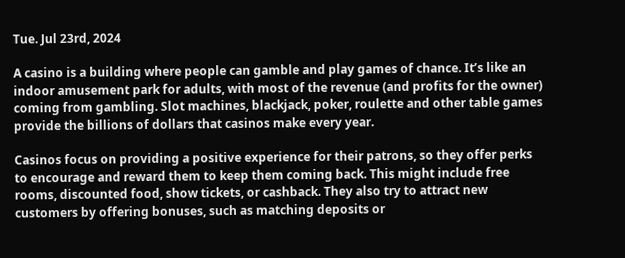Tue. Jul 23rd, 2024

A casino is a building where people can gamble and play games of chance. It’s like an indoor amusement park for adults, with most of the revenue (and profits for the owner) coming from gambling. Slot machines, blackjack, poker, roulette and other table games provide the billions of dollars that casinos make every year.

Casinos focus on providing a positive experience for their patrons, so they offer perks to encourage and reward them to keep them coming back. This might include free rooms, discounted food, show tickets, or cashback. They also try to attract new customers by offering bonuses, such as matching deposits or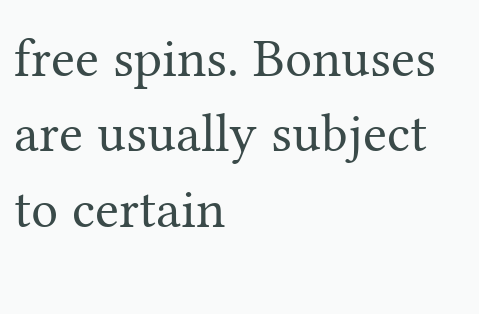free spins. Bonuses are usually subject to certain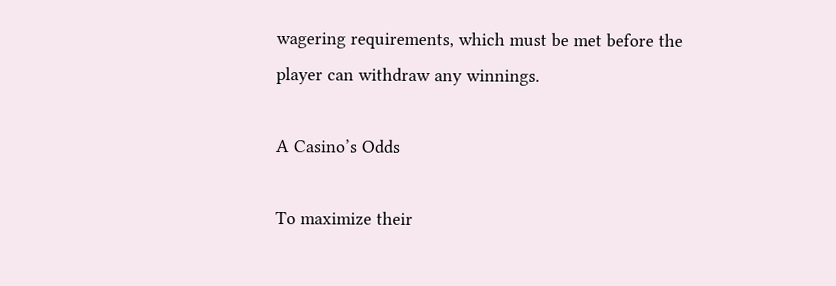wagering requirements, which must be met before the player can withdraw any winnings.

A Casino’s Odds

To maximize their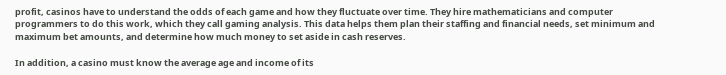profit, casinos have to understand the odds of each game and how they fluctuate over time. They hire mathematicians and computer programmers to do this work, which they call gaming analysis. This data helps them plan their staffing and financial needs, set minimum and maximum bet amounts, and determine how much money to set aside in cash reserves.

In addition, a casino must know the average age and income of its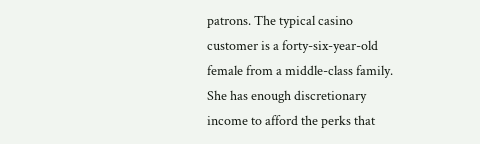patrons. The typical casino customer is a forty-six-year-old female from a middle-class family. She has enough discretionary income to afford the perks that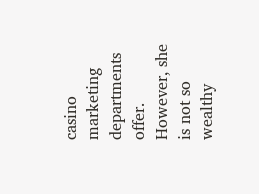casino marketing departments offer. However, she is not so wealthy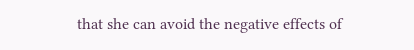that she can avoid the negative effects of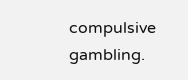compulsive gambling.